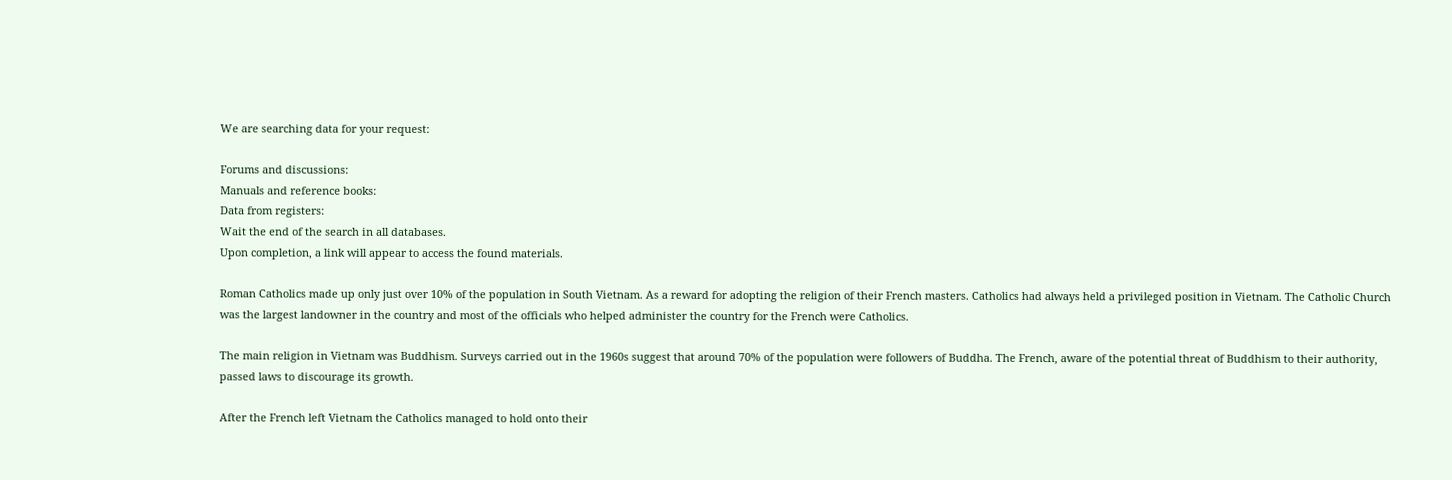We are searching data for your request:

Forums and discussions:
Manuals and reference books:
Data from registers:
Wait the end of the search in all databases.
Upon completion, a link will appear to access the found materials.

Roman Catholics made up only just over 10% of the population in South Vietnam. As a reward for adopting the religion of their French masters. Catholics had always held a privileged position in Vietnam. The Catholic Church was the largest landowner in the country and most of the officials who helped administer the country for the French were Catholics.

The main religion in Vietnam was Buddhism. Surveys carried out in the 1960s suggest that around 70% of the population were followers of Buddha. The French, aware of the potential threat of Buddhism to their authority, passed laws to discourage its growth.

After the French left Vietnam the Catholics managed to hold onto their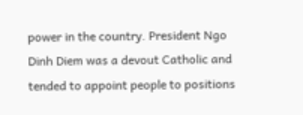power in the country. President Ngo Dinh Diem was a devout Catholic and tended to appoint people to positions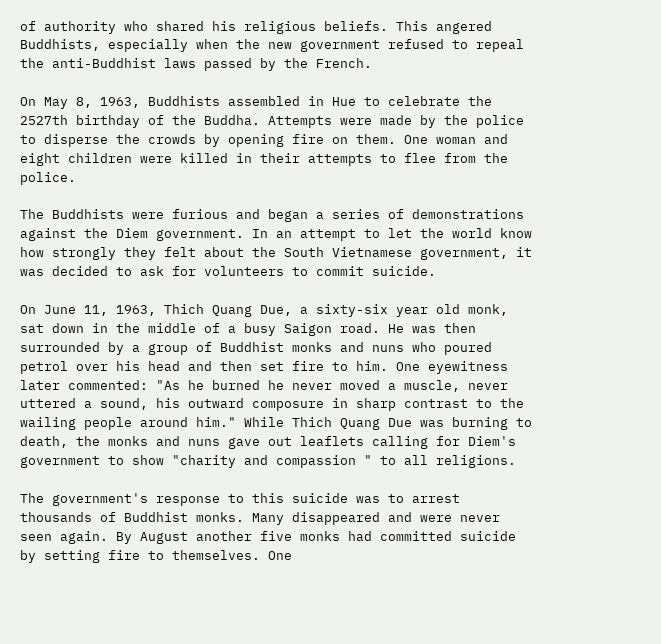of authority who shared his religious beliefs. This angered Buddhists, especially when the new government refused to repeal the anti-Buddhist laws passed by the French.

On May 8, 1963, Buddhists assembled in Hue to celebrate the 2527th birthday of the Buddha. Attempts were made by the police to disperse the crowds by opening fire on them. One woman and eight children were killed in their attempts to flee from the police.

The Buddhists were furious and began a series of demonstrations against the Diem government. In an attempt to let the world know how strongly they felt about the South Vietnamese government, it was decided to ask for volunteers to commit suicide.

On June 11, 1963, Thich Quang Due, a sixty-six year old monk, sat down in the middle of a busy Saigon road. He was then surrounded by a group of Buddhist monks and nuns who poured petrol over his head and then set fire to him. One eyewitness later commented: "As he burned he never moved a muscle, never uttered a sound, his outward composure in sharp contrast to the wailing people around him." While Thich Quang Due was burning to death, the monks and nuns gave out leaflets calling for Diem's government to show "charity and compassion " to all religions.

The government's response to this suicide was to arrest thousands of Buddhist monks. Many disappeared and were never seen again. By August another five monks had committed suicide by setting fire to themselves. One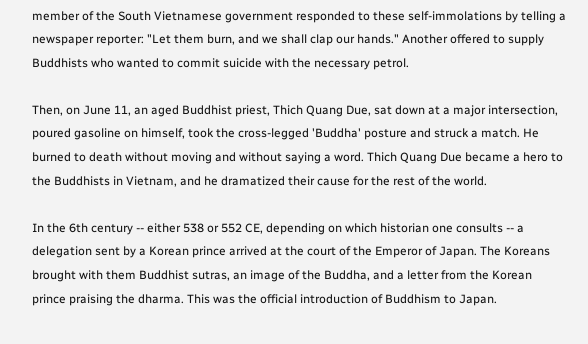member of the South Vietnamese government responded to these self-immolations by telling a newspaper reporter: "Let them burn, and we shall clap our hands." Another offered to supply Buddhists who wanted to commit suicide with the necessary petrol.

Then, on June 11, an aged Buddhist priest, Thich Quang Due, sat down at a major intersection, poured gasoline on himself, took the cross-legged 'Buddha' posture and struck a match. He burned to death without moving and without saying a word. Thich Quang Due became a hero to the Buddhists in Vietnam, and he dramatized their cause for the rest of the world.

In the 6th century -- either 538 or 552 CE, depending on which historian one consults -- a delegation sent by a Korean prince arrived at the court of the Emperor of Japan. The Koreans brought with them Buddhist sutras, an image of the Buddha, and a letter from the Korean prince praising the dharma. This was the official introduction of Buddhism to Japan.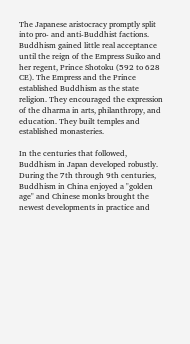The Japanese aristocracy promptly split into pro- and anti-Buddhist factions. Buddhism gained little real acceptance until the reign of the Empress Suiko and her regent, Prince Shotoku (592 to 628 CE). The Empress and the Prince established Buddhism as the state religion. They encouraged the expression of the dharma in arts, philanthropy, and education. They built temples and established monasteries.

In the centuries that followed, Buddhism in Japan developed robustly. During the 7th through 9th centuries, Buddhism in China enjoyed a "golden age" and Chinese monks brought the newest developments in practice and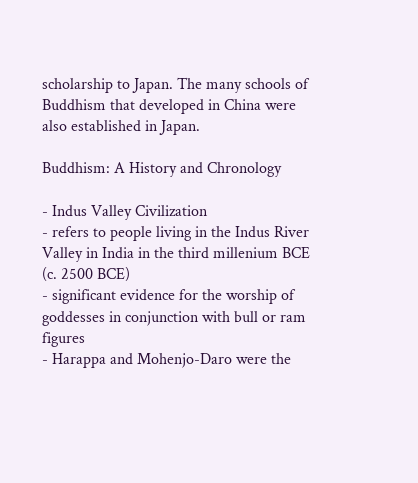scholarship to Japan. The many schools of Buddhism that developed in China were also established in Japan.

Buddhism: A History and Chronology

- Indus Valley Civilization
- refers to people living in the Indus River Valley in India in the third millenium BCE (c. 2500 BCE)
- significant evidence for the worship of goddesses in conjunction with bull or ram figures
- Harappa and Mohenjo-Daro were the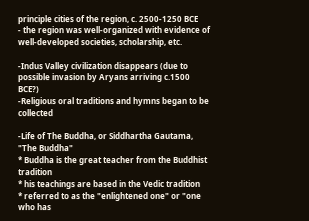principle cities of the region, c. 2500-1250 BCE
- the region was well-organized with evidence of well-developed societies, scholarship, etc.

-Indus Valley civilization disappears (due to possible invasion by Aryans arriving c.1500 BCE?)
-Religious oral traditions and hymns began to be collected

-Life of The Buddha, or Siddhartha Gautama, "The Buddha"
* Buddha is the great teacher from the Buddhist tradition
* his teachings are based in the Vedic tradition
* referred to as the "enlightened one" or "one who has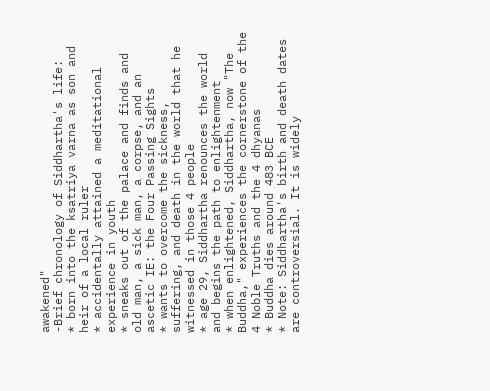awakened"
-Brief chronology of Siddhartha's life:
* born into the ksatriya varna as son and heir of a local ruler
* accidentally attained a meditational experience in youth
* sneaks out of the palace and finds and old man, a sick man, a corpse, and an ascetic IE: the Four Passing Sights
* wants to overcome the sickness, suffering, and death in the world that he witnessed in those 4 people
* age 29, Siddhartha renounces the world and begins the path to enlightenment
* when enlightened, Siddhartha, now "The Buddha," experiences the cornerstone of the 4 Noble Truths and the 4 dhyanas
* Buddha dies around 483 BCE
* Note: Siddhartha's birth and death dates are controversial. It is widely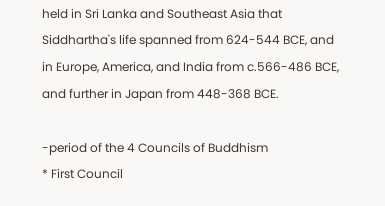held in Sri Lanka and Southeast Asia that Siddhartha's life spanned from 624-544 BCE, and in Europe, America, and India from c.566-486 BCE, and further in Japan from 448-368 BCE.

-period of the 4 Councils of Buddhism
* First Council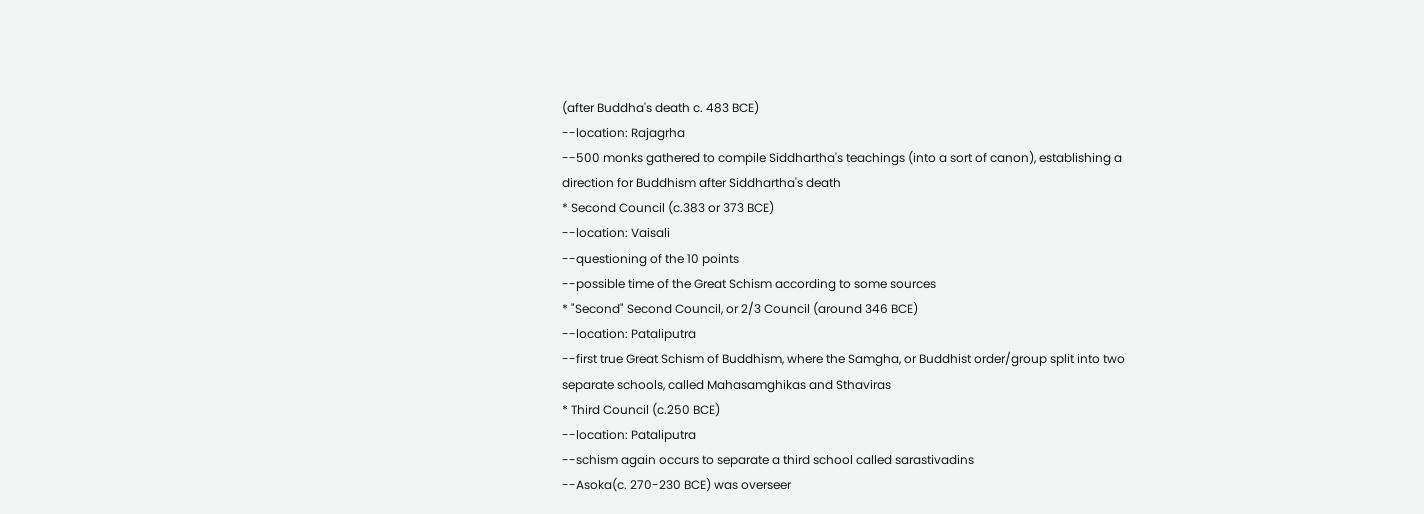(after Buddha's death c. 483 BCE)
--location: Rajagrha
--500 monks gathered to compile Siddhartha's teachings (into a sort of canon), establishing a direction for Buddhism after Siddhartha's death
* Second Council (c.383 or 373 BCE)
--location: Vaisali
--questioning of the 10 points
--possible time of the Great Schism according to some sources
* "Second" Second Council, or 2/3 Council (around 346 BCE)
--location: Pataliputra
--first true Great Schism of Buddhism, where the Samgha, or Buddhist order/group split into two separate schools, called Mahasamghikas and Sthaviras
* Third Council (c.250 BCE)
--location: Pataliputra
--schism again occurs to separate a third school called sarastivadins
--Asoka(c. 270-230 BCE) was overseer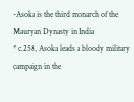-Asoka is the third monarch of the Mauryan Dynasty in India
* c.258, Asoka leads a bloody military campaign in the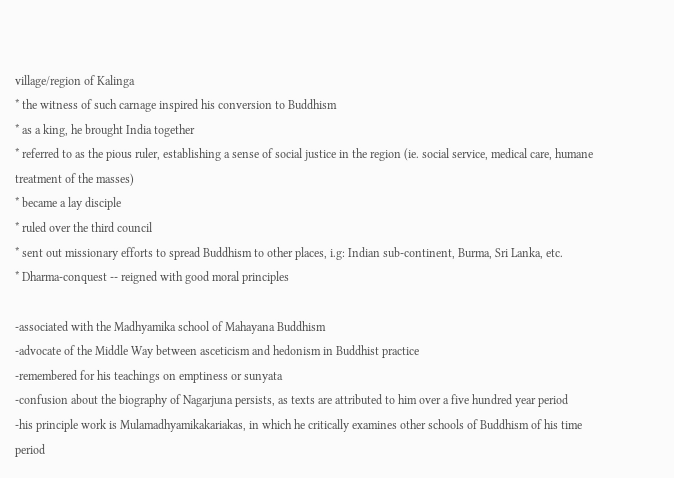village/region of Kalinga
* the witness of such carnage inspired his conversion to Buddhism
* as a king, he brought India together
* referred to as the pious ruler, establishing a sense of social justice in the region (ie. social service, medical care, humane treatment of the masses)
* became a lay disciple
* ruled over the third council
* sent out missionary efforts to spread Buddhism to other places, i.g: Indian sub-continent, Burma, Sri Lanka, etc.
* Dharma-conquest -- reigned with good moral principles

-associated with the Madhyamika school of Mahayana Buddhism
-advocate of the Middle Way between asceticism and hedonism in Buddhist practice
-remembered for his teachings on emptiness or sunyata
-confusion about the biography of Nagarjuna persists, as texts are attributed to him over a five hundred year period
-his principle work is Mulamadhyamikakariakas, in which he critically examines other schools of Buddhism of his time period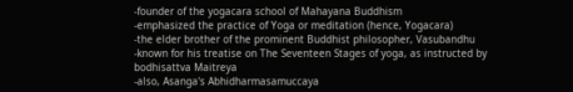-founder of the yogacara school of Mahayana Buddhism
-emphasized the practice of Yoga or meditation (hence, Yogacara)
-the elder brother of the prominent Buddhist philosopher, Vasubandhu
-known for his treatise on The Seventeen Stages of yoga, as instructed by bodhisattva Maitreya
-also, Asanga's Abhidharmasamuccaya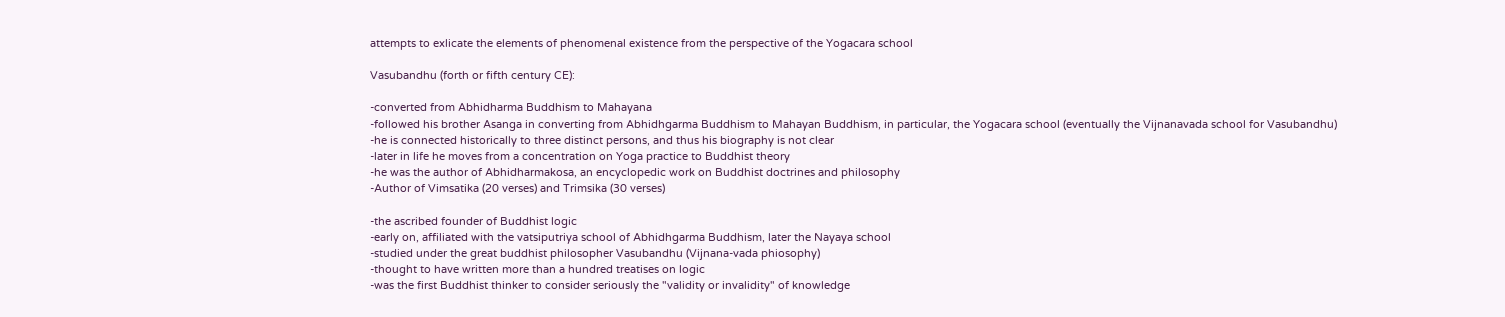attempts to exlicate the elements of phenomenal existence from the perspective of the Yogacara school

Vasubandhu (forth or fifth century CE):

-converted from Abhidharma Buddhism to Mahayana
-followed his brother Asanga in converting from Abhidhgarma Buddhism to Mahayan Buddhism, in particular, the Yogacara school (eventually the Vijnanavada school for Vasubandhu)
-he is connected historically to three distinct persons, and thus his biography is not clear
-later in life he moves from a concentration on Yoga practice to Buddhist theory
-he was the author of Abhidharmakosa, an encyclopedic work on Buddhist doctrines and philosophy
-Author of Vimsatika (20 verses) and Trimsika (30 verses)

-the ascribed founder of Buddhist logic
-early on, affiliated with the vatsiputriya school of Abhidhgarma Buddhism, later the Nayaya school
-studied under the great buddhist philosopher Vasubandhu (Vijnana-vada phiosophy)
-thought to have written more than a hundred treatises on logic
-was the first Buddhist thinker to consider seriously the "validity or invalidity" of knowledge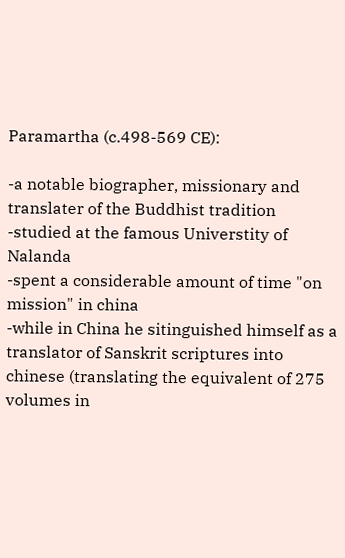Paramartha (c.498-569 CE):

-a notable biographer, missionary and translater of the Buddhist tradition
-studied at the famous Universtity of Nalanda
-spent a considerable amount of time "on mission" in china
-while in China he sitinguished himself as a translator of Sanskrit scriptures into chinese (translating the equivalent of 275 volumes in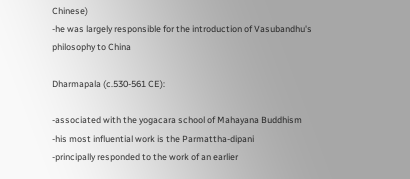Chinese)
-he was largely responsible for the introduction of Vasubandhu's philosophy to China

Dharmapala (c.530-561 CE):

-associated with the yogacara school of Mahayana Buddhism
-his most influential work is the Parmattha-dipani
-principally responded to the work of an earlier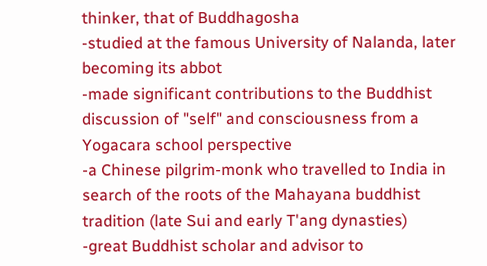thinker, that of Buddhagosha
-studied at the famous University of Nalanda, later becoming its abbot
-made significant contributions to the Buddhist discussion of "self" and consciousness from a Yogacara school perspective
-a Chinese pilgrim-monk who travelled to India in search of the roots of the Mahayana buddhist tradition (late Sui and early T'ang dynasties)
-great Buddhist scholar and advisor to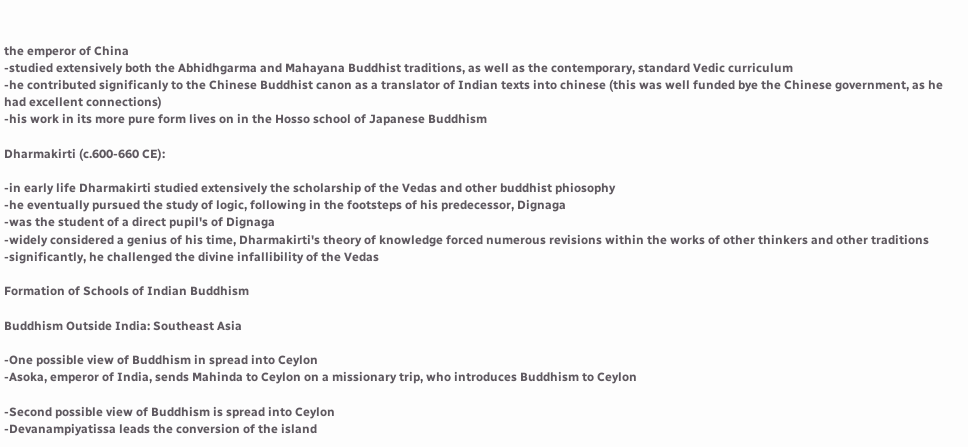the emperor of China
-studied extensively both the Abhidhgarma and Mahayana Buddhist traditions, as well as the contemporary, standard Vedic curriculum
-he contributed significanly to the Chinese Buddhist canon as a translator of Indian texts into chinese (this was well funded bye the Chinese government, as he had excellent connections)
-his work in its more pure form lives on in the Hosso school of Japanese Buddhism

Dharmakirti (c.600-660 CE):

-in early life Dharmakirti studied extensively the scholarship of the Vedas and other buddhist phiosophy
-he eventually pursued the study of logic, following in the footsteps of his predecessor, Dignaga
-was the student of a direct pupil's of Dignaga
-widely considered a genius of his time, Dharmakirti's theory of knowledge forced numerous revisions within the works of other thinkers and other traditions
-significantly, he challenged the divine infallibility of the Vedas

Formation of Schools of Indian Buddhism

Buddhism Outside India: Southeast Asia

-One possible view of Buddhism in spread into Ceylon
-Asoka, emperor of India, sends Mahinda to Ceylon on a missionary trip, who introduces Buddhism to Ceylon

-Second possible view of Buddhism is spread into Ceylon
-Devanampiyatissa leads the conversion of the island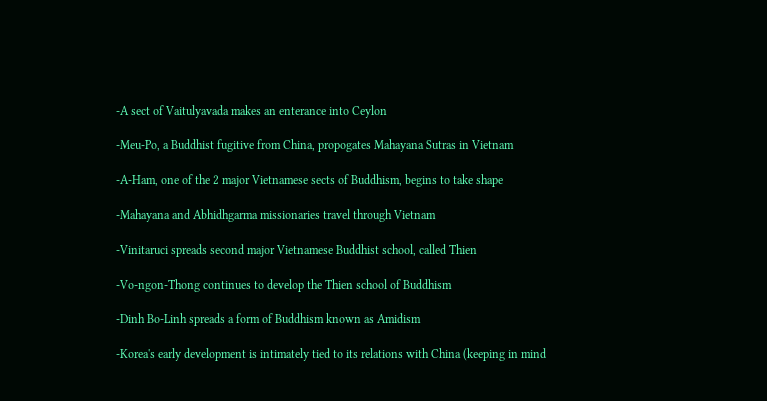-A sect of Vaitulyavada makes an enterance into Ceylon

-Meu-Po, a Buddhist fugitive from China, propogates Mahayana Sutras in Vietnam

-A-Ham, one of the 2 major Vietnamese sects of Buddhism, begins to take shape

-Mahayana and Abhidhgarma missionaries travel through Vietnam

-Vinitaruci spreads second major Vietnamese Buddhist school, called Thien

-Vo-ngon-Thong continues to develop the Thien school of Buddhism

-Dinh Bo-Linh spreads a form of Buddhism known as Amidism

-Korea's early development is intimately tied to its relations with China (keeping in mind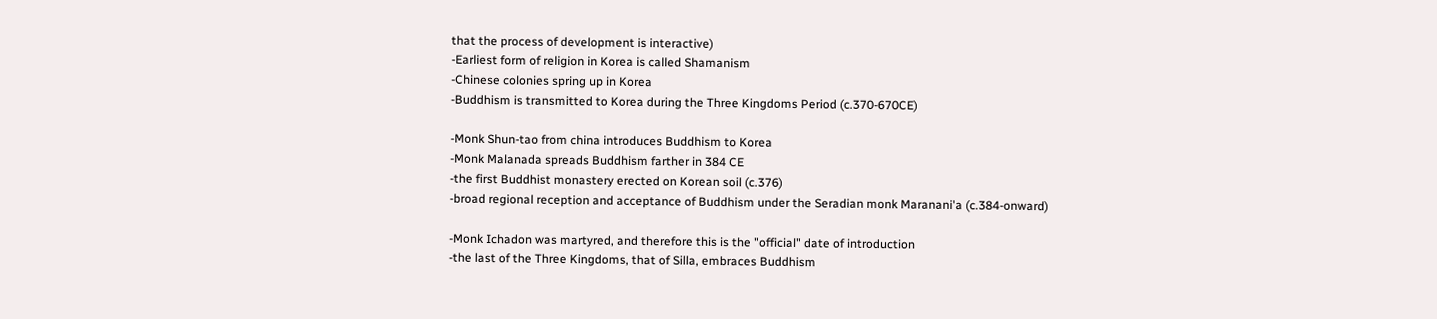that the process of development is interactive)
-Earliest form of religion in Korea is called Shamanism
-Chinese colonies spring up in Korea
-Buddhism is transmitted to Korea during the Three Kingdoms Period (c.370-670CE)

-Monk Shun-tao from china introduces Buddhism to Korea
-Monk Malanada spreads Buddhism farther in 384 CE
-the first Buddhist monastery erected on Korean soil (c.376)
-broad regional reception and acceptance of Buddhism under the Seradian monk Maranani'a (c.384-onward)

-Monk Ichadon was martyred, and therefore this is the "official" date of introduction
-the last of the Three Kingdoms, that of Silla, embraces Buddhism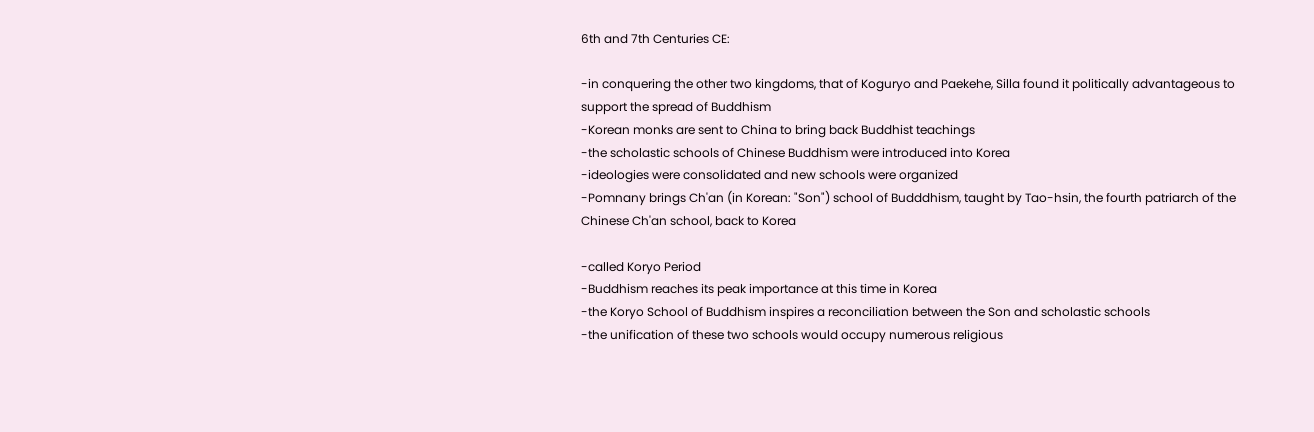6th and 7th Centuries CE:

-in conquering the other two kingdoms, that of Koguryo and Paekehe, Silla found it politically advantageous to support the spread of Buddhism
-Korean monks are sent to China to bring back Buddhist teachings
-the scholastic schools of Chinese Buddhism were introduced into Korea
-ideologies were consolidated and new schools were organized
-Pomnany brings Ch'an (in Korean: "Son") school of Budddhism, taught by Tao-hsin, the fourth patriarch of the Chinese Ch'an school, back to Korea

-called Koryo Period
-Buddhism reaches its peak importance at this time in Korea
-the Koryo School of Buddhism inspires a reconciliation between the Son and scholastic schools
-the unification of these two schools would occupy numerous religious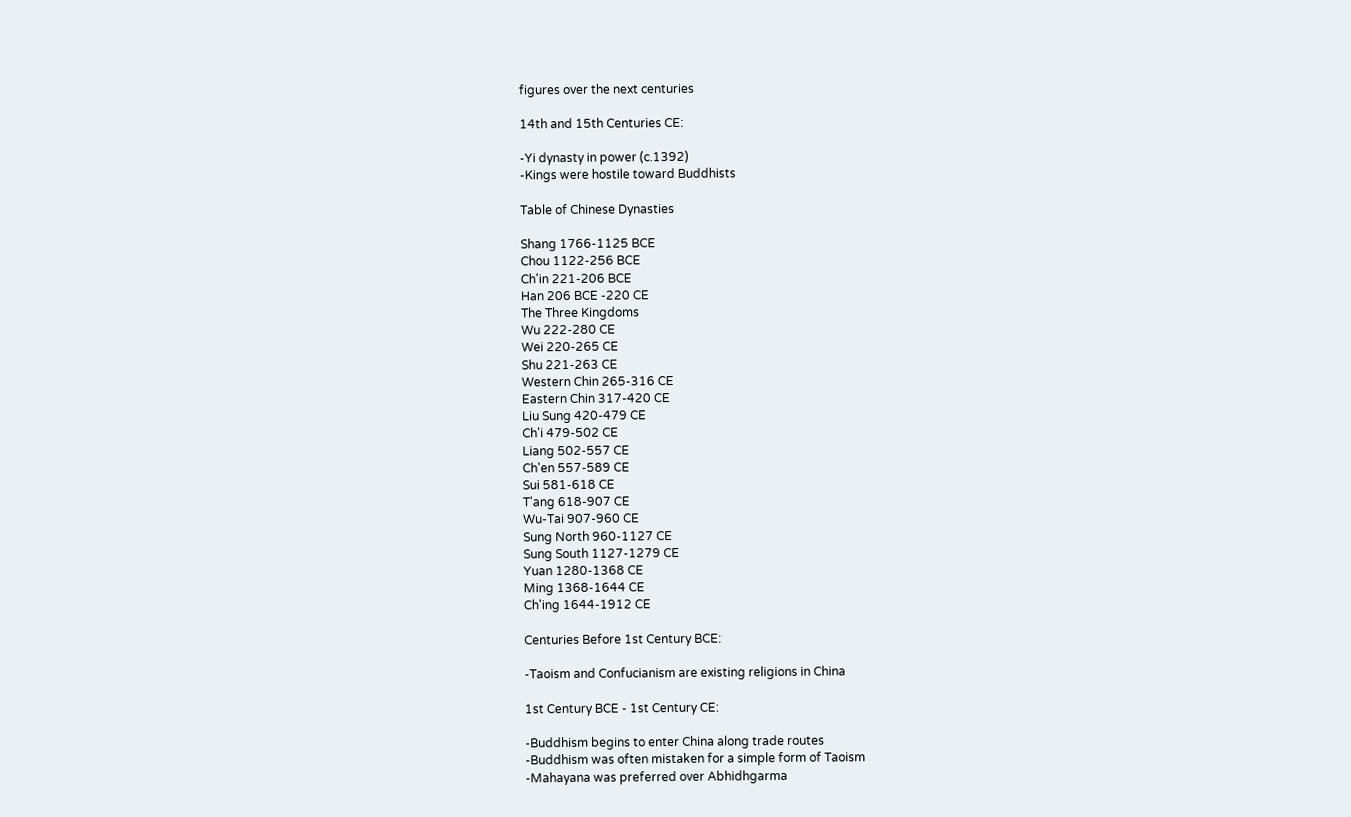figures over the next centuries

14th and 15th Centuries CE:

-Yi dynasty in power (c.1392)
-Kings were hostile toward Buddhists

Table of Chinese Dynasties

Shang 1766-1125 BCE
Chou 1122-256 BCE
Ch'in 221-206 BCE
Han 206 BCE -220 CE
The Three Kingdoms
Wu 222-280 CE
Wei 220-265 CE
Shu 221-263 CE
Western Chin 265-316 CE
Eastern Chin 317-420 CE
Liu Sung 420-479 CE
Ch'i 479-502 CE
Liang 502-557 CE
Ch'en 557-589 CE
Sui 581-618 CE
T'ang 618-907 CE
Wu-Tai 907-960 CE
Sung North 960-1127 CE
Sung South 1127-1279 CE
Yuan 1280-1368 CE
Ming 1368-1644 CE
Ch'ing 1644-1912 CE

Centuries Before 1st Century BCE:

-Taoism and Confucianism are existing religions in China

1st Century BCE - 1st Century CE:

-Buddhism begins to enter China along trade routes
-Buddhism was often mistaken for a simple form of Taoism
-Mahayana was preferred over Abhidhgarma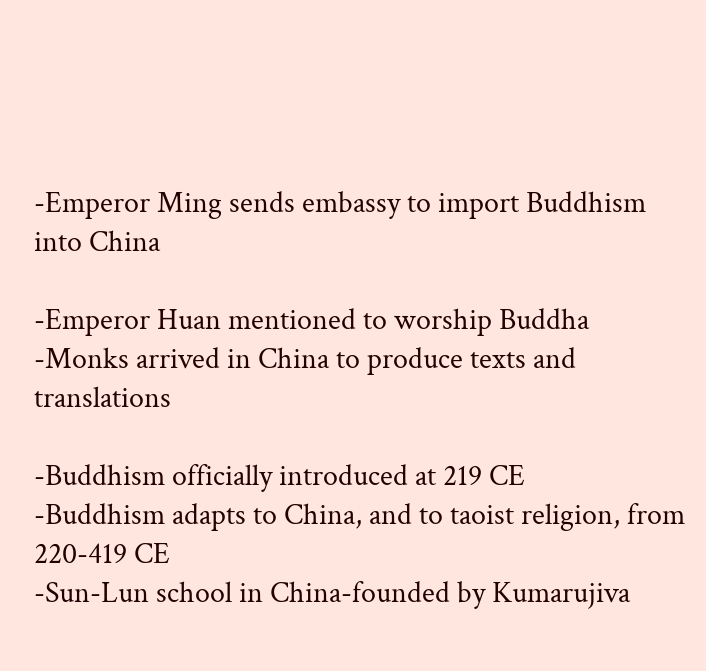-Emperor Ming sends embassy to import Buddhism into China

-Emperor Huan mentioned to worship Buddha
-Monks arrived in China to produce texts and translations

-Buddhism officially introduced at 219 CE
-Buddhism adapts to China, and to taoist religion, from 220-419 CE
-Sun-Lun school in China-founded by Kumarujiva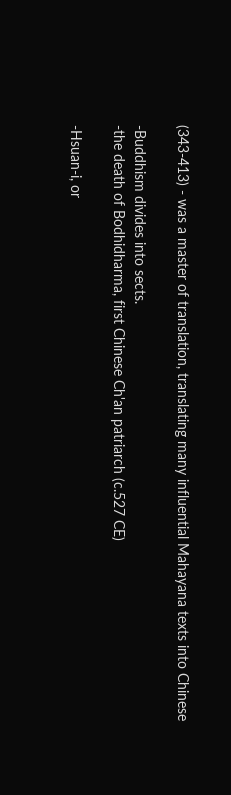(343-413) - was a master of translation, translating many influential Mahayana texts into Chinese

-Buddhism divides into sects.
-the death of Bodhidharma, first Chinese Ch'an patriarch (c.527 CE)

-Hsuan-i, or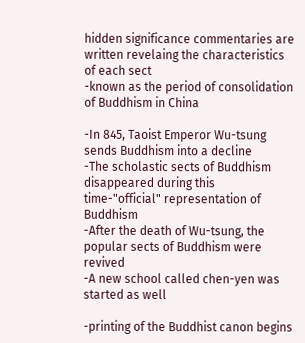hidden significance commentaries are written revelaing the characteristics of each sect
-known as the period of consolidation of Buddhism in China

-In 845, Taoist Emperor Wu-tsung sends Buddhism into a decline
-The scholastic sects of Buddhism disappeared during this time-"official" representation of Buddhism
-After the death of Wu-tsung, the popular sects of Buddhism were revived
-A new school called chen-yen was started as well

-printing of the Buddhist canon begins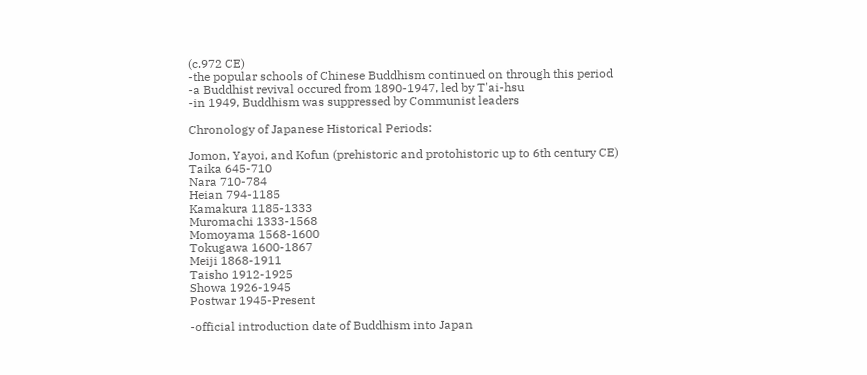(c.972 CE)
-the popular schools of Chinese Buddhism continued on through this period
-a Buddhist revival occured from 1890-1947, led by T'ai-hsu
-in 1949, Buddhism was suppressed by Communist leaders

Chronology of Japanese Historical Periods:

Jomon, Yayoi, and Kofun (prehistoric and protohistoric up to 6th century CE)
Taika 645-710
Nara 710-784
Heian 794-1185
Kamakura 1185-1333
Muromachi 1333-1568
Momoyama 1568-1600
Tokugawa 1600-1867
Meiji 1868-1911
Taisho 1912-1925
Showa 1926-1945
Postwar 1945-Present

-official introduction date of Buddhism into Japan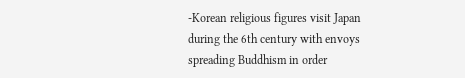-Korean religious figures visit Japan during the 6th century with envoys spreading Buddhism in order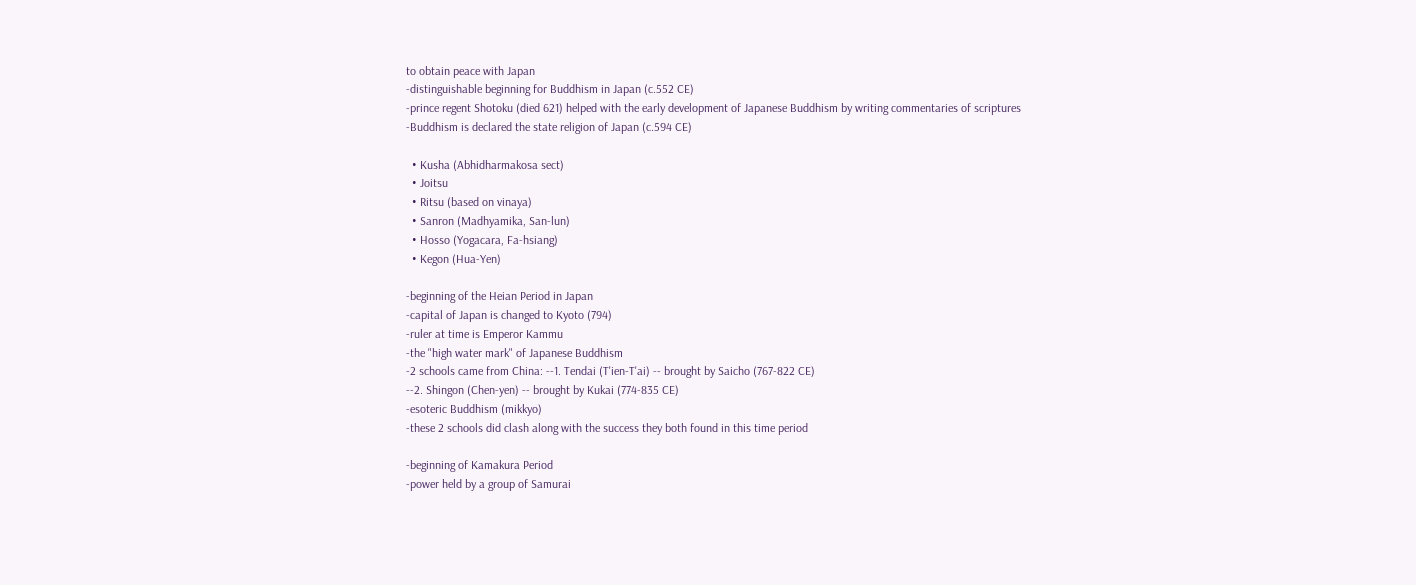to obtain peace with Japan
-distinguishable beginning for Buddhism in Japan (c.552 CE)
-prince regent Shotoku (died 621) helped with the early development of Japanese Buddhism by writing commentaries of scriptures
-Buddhism is declared the state religion of Japan (c.594 CE)

  • Kusha (Abhidharmakosa sect)
  • Joitsu
  • Ritsu (based on vinaya)
  • Sanron (Madhyamika, San-lun)
  • Hosso (Yogacara, Fa-hsiang)
  • Kegon (Hua-Yen)

-beginning of the Heian Period in Japan
-capital of Japan is changed to Kyoto (794)
-ruler at time is Emperor Kammu
-the "high water mark" of Japanese Buddhism
-2 schools came from China: --1. Tendai (T'ien-T'ai) -- brought by Saicho (767-822 CE)
--2. Shingon (Chen-yen) -- brought by Kukai (774-835 CE)
-esoteric Buddhism (mikkyo)
-these 2 schools did clash along with the success they both found in this time period

-beginning of Kamakura Period
-power held by a group of Samurai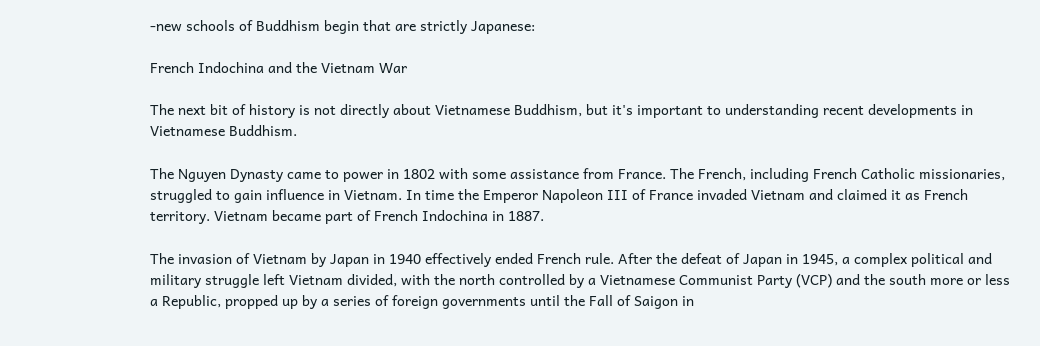-new schools of Buddhism begin that are strictly Japanese:

French Indochina and the Vietnam War

The next bit of history is not directly about Vietnamese Buddhism, but it's important to understanding recent developments in Vietnamese Buddhism.

The Nguyen Dynasty came to power in 1802 with some assistance from France. The French, including French Catholic missionaries, struggled to gain influence in Vietnam. In time the Emperor Napoleon III of France invaded Vietnam and claimed it as French territory. Vietnam became part of French Indochina in 1887.

The invasion of Vietnam by Japan in 1940 effectively ended French rule. After the defeat of Japan in 1945, a complex political and military struggle left Vietnam divided, with the north controlled by a Vietnamese Communist Party (VCP) and the south more or less a Republic, propped up by a series of foreign governments until the Fall of Saigon in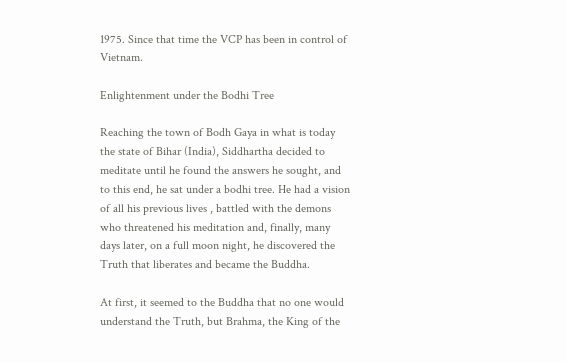1975. Since that time the VCP has been in control of Vietnam.

Enlightenment under the Bodhi Tree

Reaching the town of Bodh Gaya in what is today the state of Bihar (India), Siddhartha decided to meditate until he found the answers he sought, and to this end, he sat under a bodhi tree. He had a vision of all his previous lives , battled with the demons who threatened his meditation and, finally, many days later, on a full moon night, he discovered the Truth that liberates and became the Buddha.

At first, it seemed to the Buddha that no one would understand the Truth, but Brahma, the King of the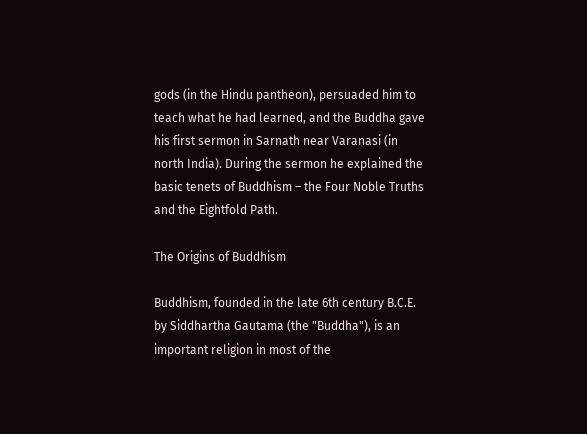gods (in the Hindu pantheon), persuaded him to teach what he had learned, and the Buddha gave his first sermon in Sarnath near Varanasi (in north India). During the sermon he explained the basic tenets of Buddhism – the Four Noble Truths and the Eightfold Path.

The Origins of Buddhism

Buddhism, founded in the late 6th century B.C.E. by Siddhartha Gautama (the "Buddha"), is an important religion in most of the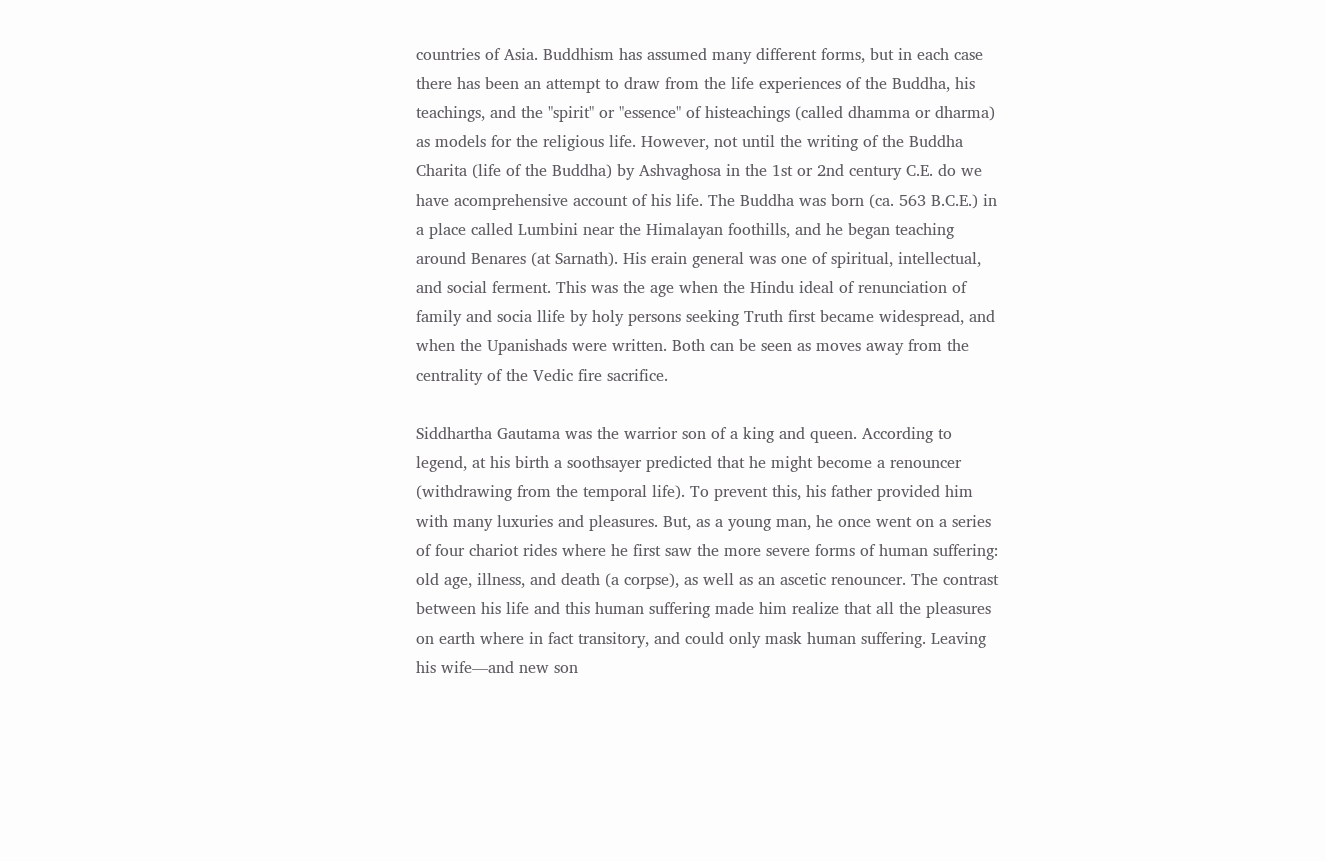countries of Asia. Buddhism has assumed many different forms, but in each case there has been an attempt to draw from the life experiences of the Buddha, his teachings, and the "spirit" or "essence" of histeachings (called dhamma or dharma) as models for the religious life. However, not until the writing of the Buddha Charita (life of the Buddha) by Ashvaghosa in the 1st or 2nd century C.E. do we have acomprehensive account of his life. The Buddha was born (ca. 563 B.C.E.) in a place called Lumbini near the Himalayan foothills, and he began teaching around Benares (at Sarnath). His erain general was one of spiritual, intellectual, and social ferment. This was the age when the Hindu ideal of renunciation of family and socia llife by holy persons seeking Truth first became widespread, and when the Upanishads were written. Both can be seen as moves away from the centrality of the Vedic fire sacrifice.

Siddhartha Gautama was the warrior son of a king and queen. According to legend, at his birth a soothsayer predicted that he might become a renouncer (withdrawing from the temporal life). To prevent this, his father provided him with many luxuries and pleasures. But, as a young man, he once went on a series of four chariot rides where he first saw the more severe forms of human suffering: old age, illness, and death (a corpse), as well as an ascetic renouncer. The contrast between his life and this human suffering made him realize that all the pleasures on earth where in fact transitory, and could only mask human suffering. Leaving his wife—and new son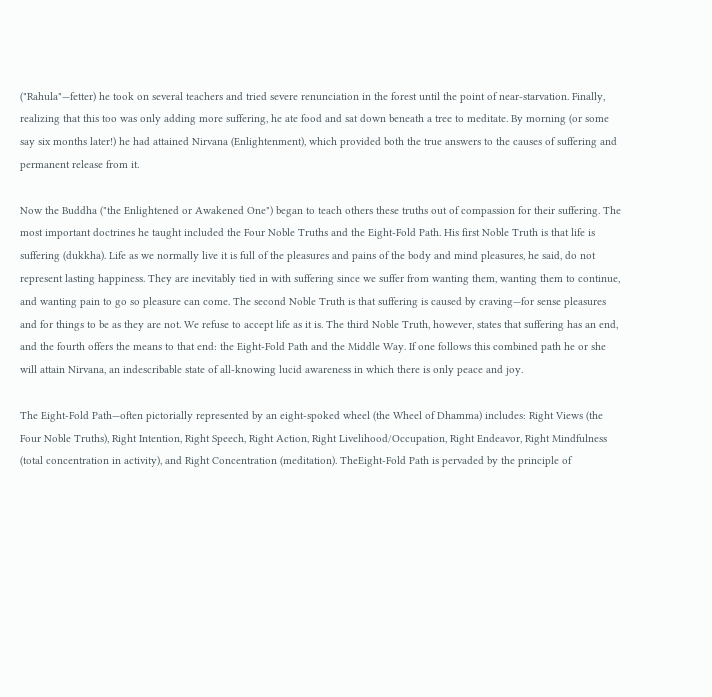("Rahula"—fetter) he took on several teachers and tried severe renunciation in the forest until the point of near-starvation. Finally, realizing that this too was only adding more suffering, he ate food and sat down beneath a tree to meditate. By morning (or some say six months later!) he had attained Nirvana (Enlightenment), which provided both the true answers to the causes of suffering and permanent release from it.

Now the Buddha ("the Enlightened or Awakened One") began to teach others these truths out of compassion for their suffering. The most important doctrines he taught included the Four Noble Truths and the Eight-Fold Path. His first Noble Truth is that life is suffering (dukkha). Life as we normally live it is full of the pleasures and pains of the body and mind pleasures, he said, do not represent lasting happiness. They are inevitably tied in with suffering since we suffer from wanting them, wanting them to continue, and wanting pain to go so pleasure can come. The second Noble Truth is that suffering is caused by craving—for sense pleasures and for things to be as they are not. We refuse to accept life as it is. The third Noble Truth, however, states that suffering has an end, and the fourth offers the means to that end: the Eight-Fold Path and the Middle Way. If one follows this combined path he or she will attain Nirvana, an indescribable state of all-knowing lucid awareness in which there is only peace and joy.

The Eight-Fold Path—often pictorially represented by an eight-spoked wheel (the Wheel of Dhamma) includes: Right Views (the Four Noble Truths), Right Intention, Right Speech, Right Action, Right Livelihood/Occupation, Right Endeavor, Right Mindfulness (total concentration in activity), and Right Concentration (meditation). TheEight-Fold Path is pervaded by the principle of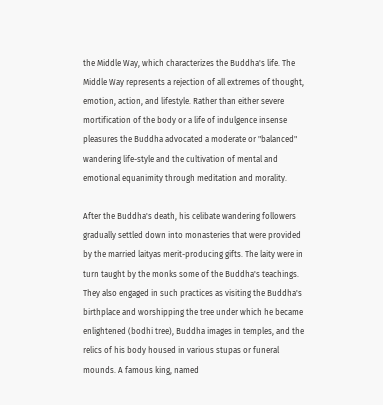the Middle Way, which characterizes the Buddha's life. The Middle Way represents a rejection of all extremes of thought, emotion, action, and lifestyle. Rather than either severe mortification of the body or a life of indulgence insense pleasures the Buddha advocated a moderate or "balanced" wandering life-style and the cultivation of mental and emotional equanimity through meditation and morality.

After the Buddha's death, his celibate wandering followers gradually settled down into monasteries that were provided by the married laityas merit-producing gifts. The laity were in turn taught by the monks some of the Buddha's teachings. They also engaged in such practices as visiting the Buddha's birthplace and worshipping the tree under which he became enlightened (bodhi tree), Buddha images in temples, and the relics of his body housed in various stupas or funeral mounds. A famous king, named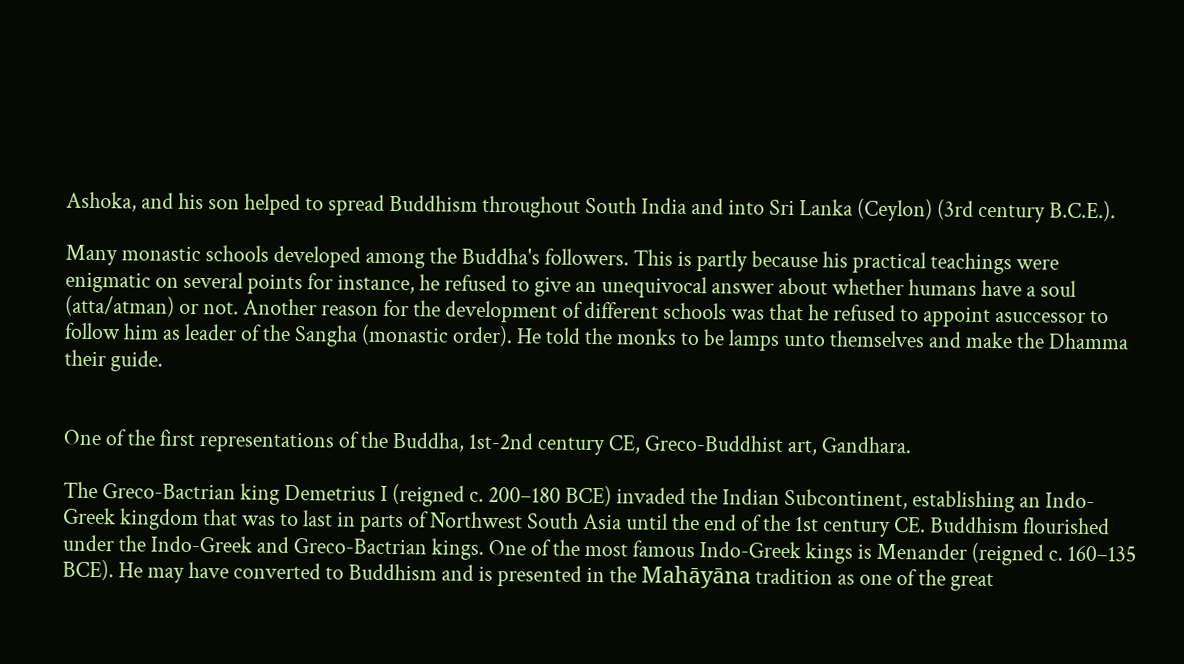Ashoka, and his son helped to spread Buddhism throughout South India and into Sri Lanka (Ceylon) (3rd century B.C.E.).

Many monastic schools developed among the Buddha's followers. This is partly because his practical teachings were enigmatic on several points for instance, he refused to give an unequivocal answer about whether humans have a soul (atta/atman) or not. Another reason for the development of different schools was that he refused to appoint asuccessor to follow him as leader of the Sangha (monastic order). He told the monks to be lamps unto themselves and make the Dhamma their guide.


One of the first representations of the Buddha, 1st-2nd century CE, Greco-Buddhist art, Gandhara.

The Greco-Bactrian king Demetrius I (reigned c. 200–180 BCE) invaded the Indian Subcontinent, establishing an Indo-Greek kingdom that was to last in parts of Northwest South Asia until the end of the 1st century CE. Buddhism flourished under the Indo-Greek and Greco-Bactrian kings. One of the most famous Indo-Greek kings is Menander (reigned c. 160–135 BCE). He may have converted to Buddhism and is presented in the Mahāyāna tradition as one of the great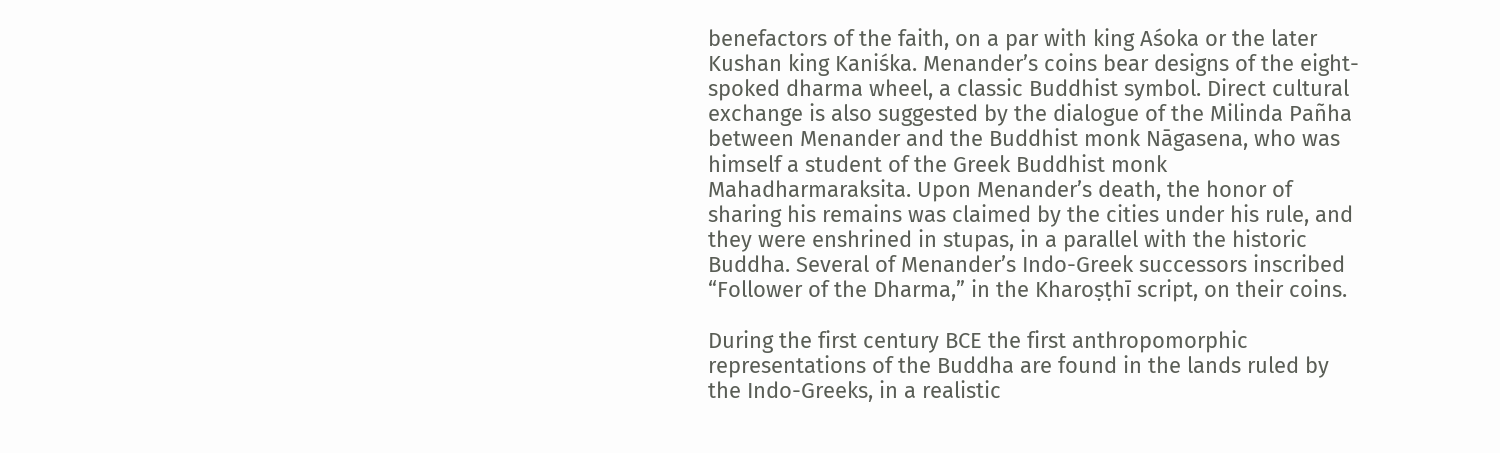benefactors of the faith, on a par with king Aśoka or the later Kushan king Kaniśka. Menander’s coins bear designs of the eight-spoked dharma wheel, a classic Buddhist symbol. Direct cultural exchange is also suggested by the dialogue of the Milinda Pañha between Menander and the Buddhist monk Nāgasena, who was himself a student of the Greek Buddhist monk Mahadharmaraksita. Upon Menander’s death, the honor of sharing his remains was claimed by the cities under his rule, and they were enshrined in stupas, in a parallel with the historic Buddha. Several of Menander’s Indo-Greek successors inscribed “Follower of the Dharma,” in the Kharoṣṭhī script, on their coins.

During the first century BCE the first anthropomorphic representations of the Buddha are found in the lands ruled by the Indo-Greeks, in a realistic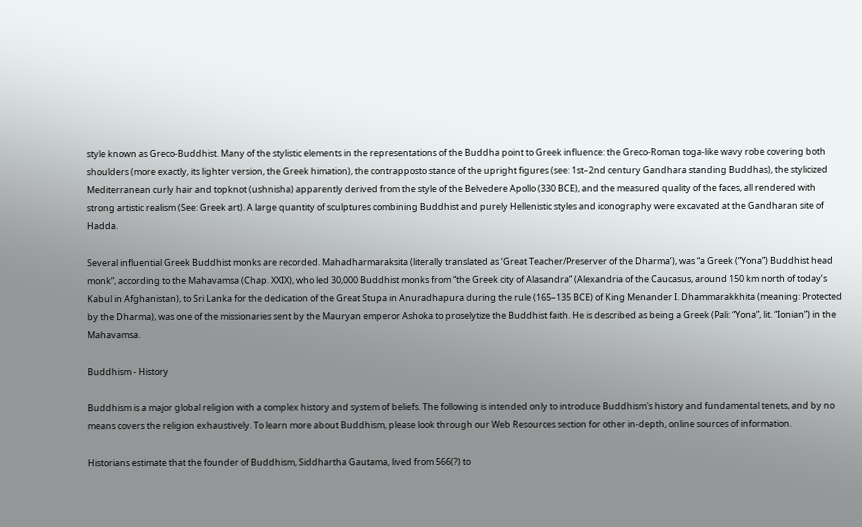style known as Greco-Buddhist. Many of the stylistic elements in the representations of the Buddha point to Greek influence: the Greco-Roman toga-like wavy robe covering both shoulders (more exactly, its lighter version, the Greek himation), the contrapposto stance of the upright figures (see: 1st–2nd century Gandhara standing Buddhas), the stylicized Mediterranean curly hair and topknot (ushnisha) apparently derived from the style of the Belvedere Apollo (330 BCE), and the measured quality of the faces, all rendered with strong artistic realism (See: Greek art). A large quantity of sculptures combining Buddhist and purely Hellenistic styles and iconography were excavated at the Gandharan site of Hadda.

Several influential Greek Buddhist monks are recorded. Mahadharmaraksita (literally translated as ‘Great Teacher/Preserver of the Dharma’), was “a Greek (“Yona”) Buddhist head monk”, according to the Mahavamsa (Chap. XXIX), who led 30,000 Buddhist monks from “the Greek city of Alasandra” (Alexandria of the Caucasus, around 150 km north of today’s Kabul in Afghanistan), to Sri Lanka for the dedication of the Great Stupa in Anuradhapura during the rule (165–135 BCE) of King Menander I. Dhammarakkhita (meaning: Protected by the Dharma), was one of the missionaries sent by the Mauryan emperor Ashoka to proselytize the Buddhist faith. He is described as being a Greek (Pali: “Yona”, lit. “Ionian”) in the Mahavamsa.

Buddhism - History

Buddhism is a major global religion with a complex history and system of beliefs. The following is intended only to introduce Buddhism's history and fundamental tenets, and by no means covers the religion exhaustively. To learn more about Buddhism, please look through our Web Resources section for other in-depth, online sources of information.

Historians estimate that the founder of Buddhism, Siddhartha Gautama, lived from 566(?) to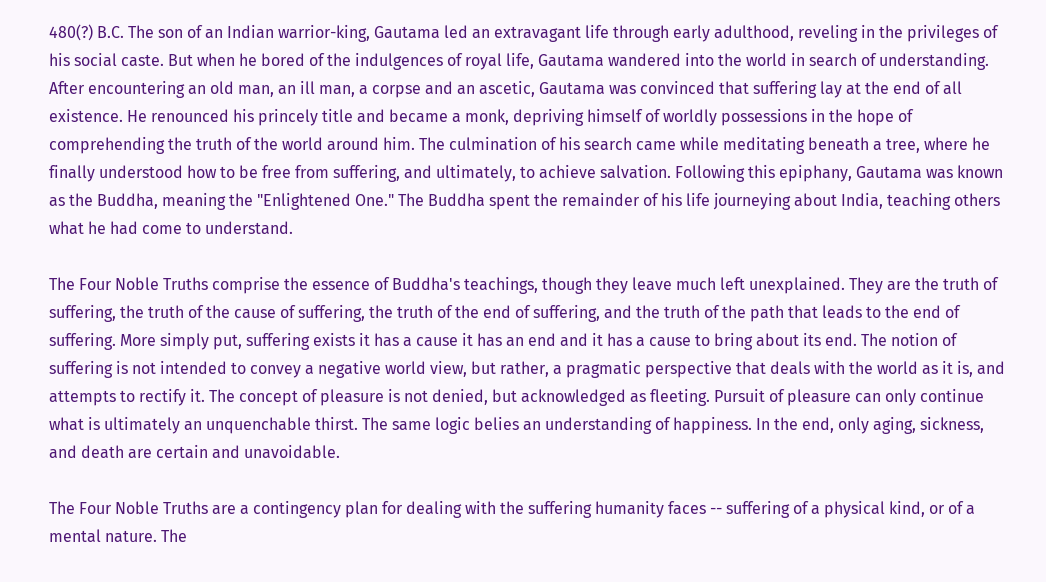480(?) B.C. The son of an Indian warrior-king, Gautama led an extravagant life through early adulthood, reveling in the privileges of his social caste. But when he bored of the indulgences of royal life, Gautama wandered into the world in search of understanding. After encountering an old man, an ill man, a corpse and an ascetic, Gautama was convinced that suffering lay at the end of all existence. He renounced his princely title and became a monk, depriving himself of worldly possessions in the hope of comprehending the truth of the world around him. The culmination of his search came while meditating beneath a tree, where he finally understood how to be free from suffering, and ultimately, to achieve salvation. Following this epiphany, Gautama was known as the Buddha, meaning the "Enlightened One." The Buddha spent the remainder of his life journeying about India, teaching others what he had come to understand.

The Four Noble Truths comprise the essence of Buddha's teachings, though they leave much left unexplained. They are the truth of suffering, the truth of the cause of suffering, the truth of the end of suffering, and the truth of the path that leads to the end of suffering. More simply put, suffering exists it has a cause it has an end and it has a cause to bring about its end. The notion of suffering is not intended to convey a negative world view, but rather, a pragmatic perspective that deals with the world as it is, and attempts to rectify it. The concept of pleasure is not denied, but acknowledged as fleeting. Pursuit of pleasure can only continue what is ultimately an unquenchable thirst. The same logic belies an understanding of happiness. In the end, only aging, sickness, and death are certain and unavoidable.

The Four Noble Truths are a contingency plan for dealing with the suffering humanity faces -- suffering of a physical kind, or of a mental nature. The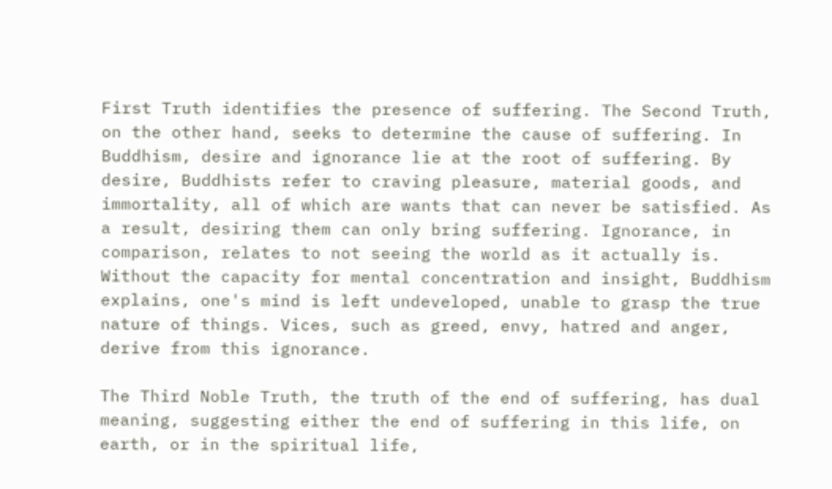First Truth identifies the presence of suffering. The Second Truth, on the other hand, seeks to determine the cause of suffering. In Buddhism, desire and ignorance lie at the root of suffering. By desire, Buddhists refer to craving pleasure, material goods, and immortality, all of which are wants that can never be satisfied. As a result, desiring them can only bring suffering. Ignorance, in comparison, relates to not seeing the world as it actually is. Without the capacity for mental concentration and insight, Buddhism explains, one's mind is left undeveloped, unable to grasp the true nature of things. Vices, such as greed, envy, hatred and anger, derive from this ignorance.

The Third Noble Truth, the truth of the end of suffering, has dual meaning, suggesting either the end of suffering in this life, on earth, or in the spiritual life,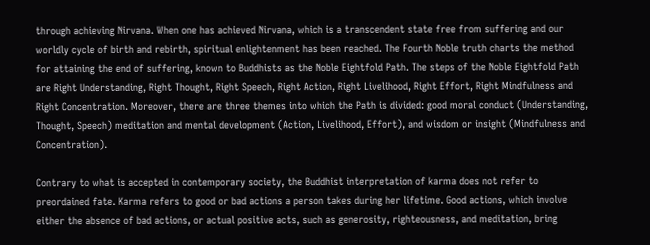through achieving Nirvana. When one has achieved Nirvana, which is a transcendent state free from suffering and our worldly cycle of birth and rebirth, spiritual enlightenment has been reached. The Fourth Noble truth charts the method for attaining the end of suffering, known to Buddhists as the Noble Eightfold Path. The steps of the Noble Eightfold Path are Right Understanding, Right Thought, Right Speech, Right Action, Right Livelihood, Right Effort, Right Mindfulness and Right Concentration. Moreover, there are three themes into which the Path is divided: good moral conduct (Understanding, Thought, Speech) meditation and mental development (Action, Livelihood, Effort), and wisdom or insight (Mindfulness and Concentration).

Contrary to what is accepted in contemporary society, the Buddhist interpretation of karma does not refer to preordained fate. Karma refers to good or bad actions a person takes during her lifetime. Good actions, which involve either the absence of bad actions, or actual positive acts, such as generosity, righteousness, and meditation, bring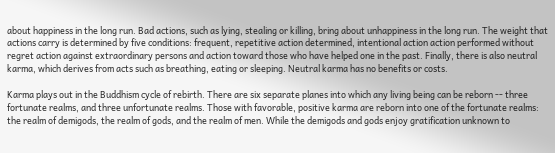about happiness in the long run. Bad actions, such as lying, stealing or killing, bring about unhappiness in the long run. The weight that actions carry is determined by five conditions: frequent, repetitive action determined, intentional action action performed without regret action against extraordinary persons and action toward those who have helped one in the past. Finally, there is also neutral karma, which derives from acts such as breathing, eating or sleeping. Neutral karma has no benefits or costs.

Karma plays out in the Buddhism cycle of rebirth. There are six separate planes into which any living being can be reborn -- three fortunate realms, and three unfortunate realms. Those with favorable, positive karma are reborn into one of the fortunate realms: the realm of demigods, the realm of gods, and the realm of men. While the demigods and gods enjoy gratification unknown to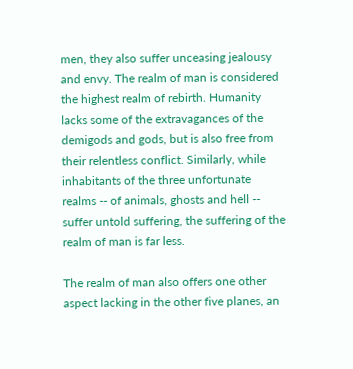men, they also suffer unceasing jealousy and envy. The realm of man is considered the highest realm of rebirth. Humanity lacks some of the extravagances of the demigods and gods, but is also free from their relentless conflict. Similarly, while inhabitants of the three unfortunate realms -- of animals, ghosts and hell -- suffer untold suffering, the suffering of the realm of man is far less.

The realm of man also offers one other aspect lacking in the other five planes, an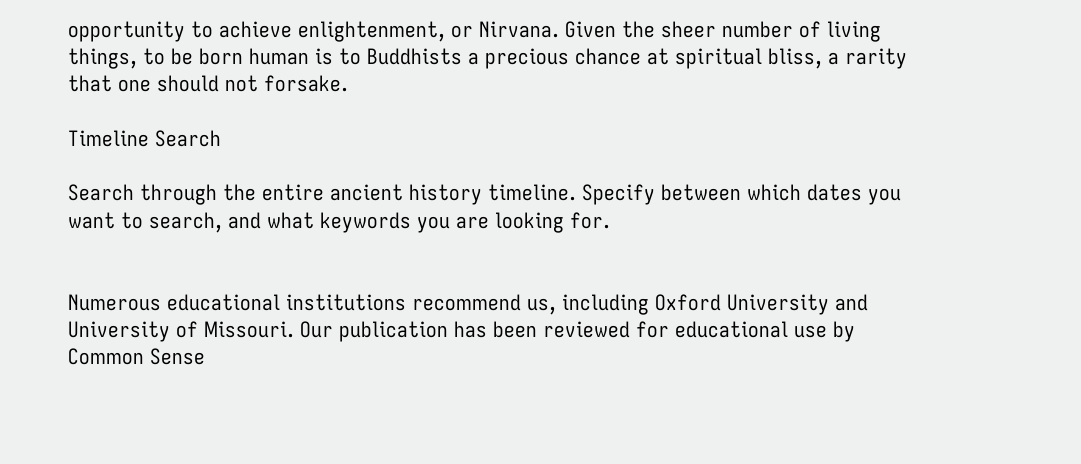opportunity to achieve enlightenment, or Nirvana. Given the sheer number of living things, to be born human is to Buddhists a precious chance at spiritual bliss, a rarity that one should not forsake.

Timeline Search

Search through the entire ancient history timeline. Specify between which dates you want to search, and what keywords you are looking for.


Numerous educational institutions recommend us, including Oxford University and University of Missouri. Our publication has been reviewed for educational use by Common Sense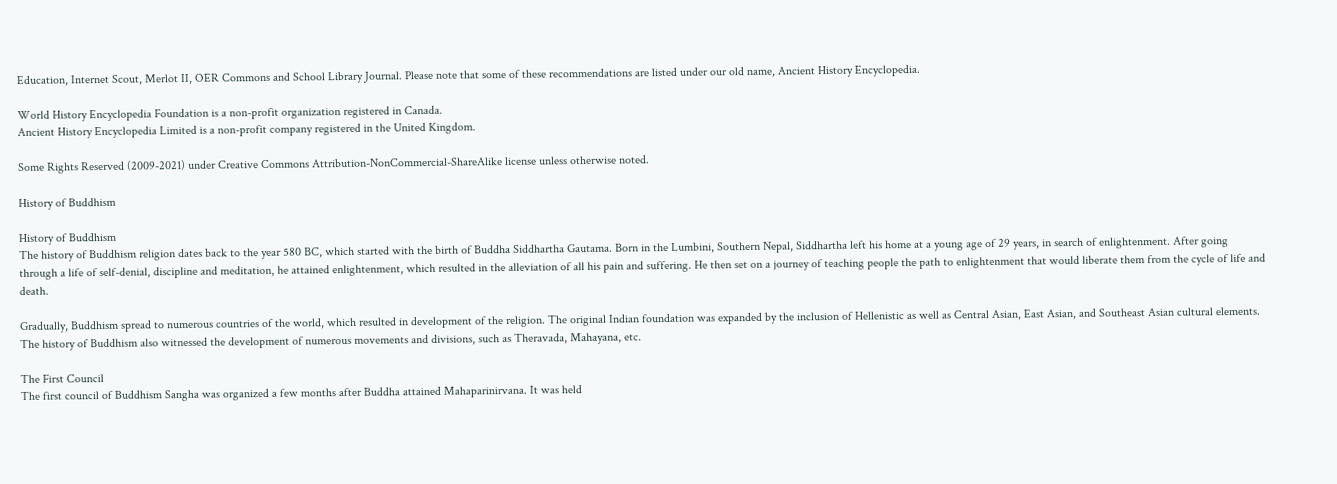Education, Internet Scout, Merlot II, OER Commons and School Library Journal. Please note that some of these recommendations are listed under our old name, Ancient History Encyclopedia.

World History Encyclopedia Foundation is a non-profit organization registered in Canada.
Ancient History Encyclopedia Limited is a non-profit company registered in the United Kingdom.

Some Rights Reserved (2009-2021) under Creative Commons Attribution-NonCommercial-ShareAlike license unless otherwise noted.

History of Buddhism

History of Buddhism
The history of Buddhism religion dates back to the year 580 BC, which started with the birth of Buddha Siddhartha Gautama. Born in the Lumbini, Southern Nepal, Siddhartha left his home at a young age of 29 years, in search of enlightenment. After going through a life of self-denial, discipline and meditation, he attained enlightenment, which resulted in the alleviation of all his pain and suffering. He then set on a journey of teaching people the path to enlightenment that would liberate them from the cycle of life and death.

Gradually, Buddhism spread to numerous countries of the world, which resulted in development of the religion. The original Indian foundation was expanded by the inclusion of Hellenistic as well as Central Asian, East Asian, and Southeast Asian cultural elements. The history of Buddhism also witnessed the development of numerous movements and divisions, such as Theravada, Mahayana, etc.

The First Council
The first council of Buddhism Sangha was organized a few months after Buddha attained Mahaparinirvana. It was held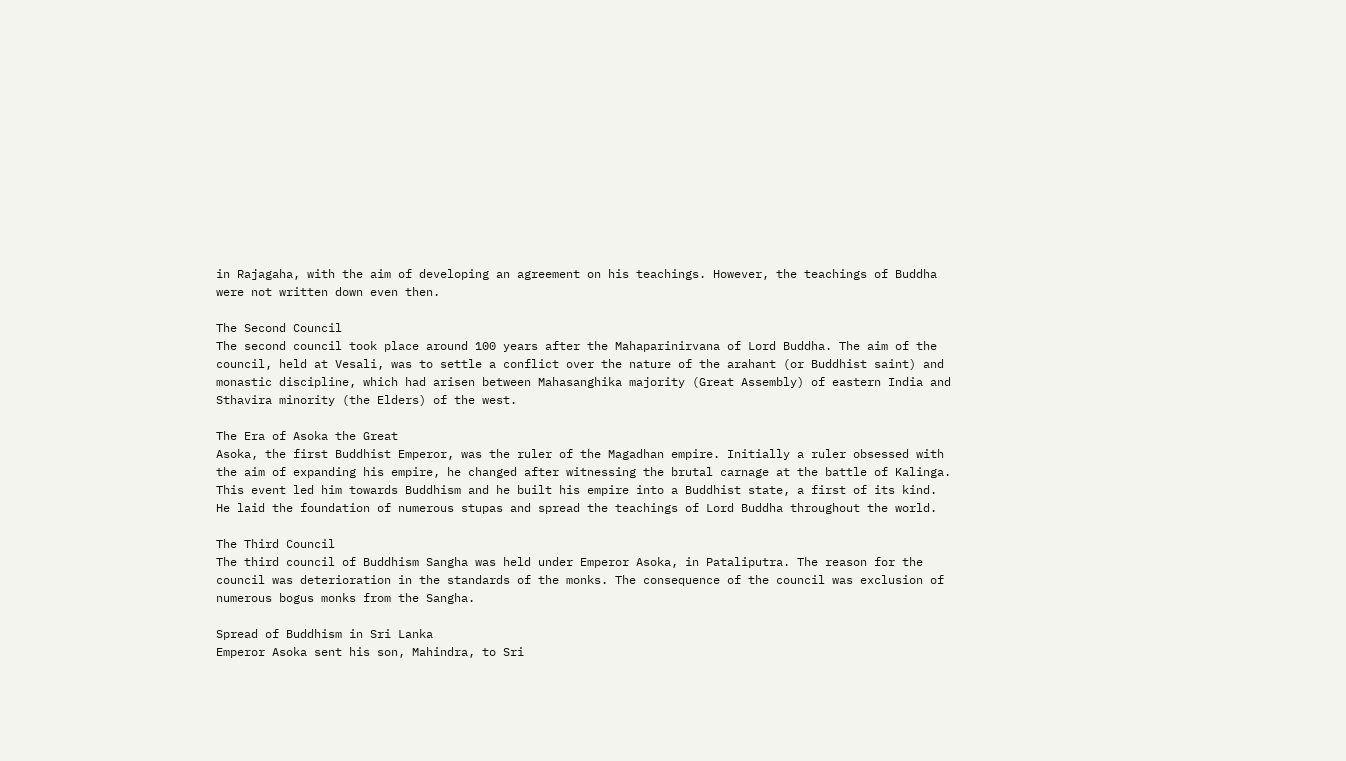in Rajagaha, with the aim of developing an agreement on his teachings. However, the teachings of Buddha were not written down even then.

The Second Council
The second council took place around 100 years after the Mahaparinirvana of Lord Buddha. The aim of the council, held at Vesali, was to settle a conflict over the nature of the arahant (or Buddhist saint) and monastic discipline, which had arisen between Mahasanghika majority (Great Assembly) of eastern India and Sthavira minority (the Elders) of the west.

The Era of Asoka the Great
Asoka, the first Buddhist Emperor, was the ruler of the Magadhan empire. Initially a ruler obsessed with the aim of expanding his empire, he changed after witnessing the brutal carnage at the battle of Kalinga. This event led him towards Buddhism and he built his empire into a Buddhist state, a first of its kind. He laid the foundation of numerous stupas and spread the teachings of Lord Buddha throughout the world.

The Third Council
The third council of Buddhism Sangha was held under Emperor Asoka, in Pataliputra. The reason for the council was deterioration in the standards of the monks. The consequence of the council was exclusion of numerous bogus monks from the Sangha.

Spread of Buddhism in Sri Lanka
Emperor Asoka sent his son, Mahindra, to Sri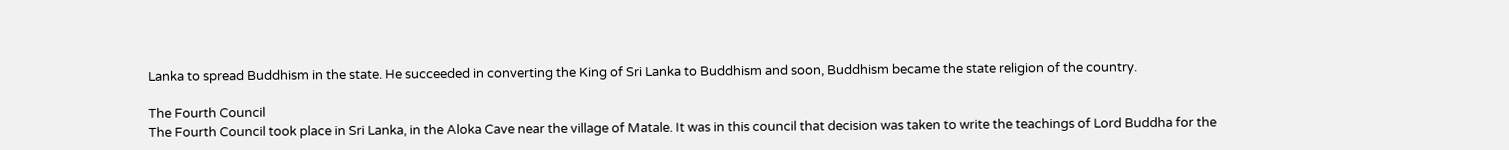Lanka to spread Buddhism in the state. He succeeded in converting the King of Sri Lanka to Buddhism and soon, Buddhism became the state religion of the country.

The Fourth Council
The Fourth Council took place in Sri Lanka, in the Aloka Cave near the village of Matale. It was in this council that decision was taken to write the teachings of Lord Buddha for the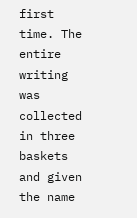first time. The entire writing was collected in three baskets and given the name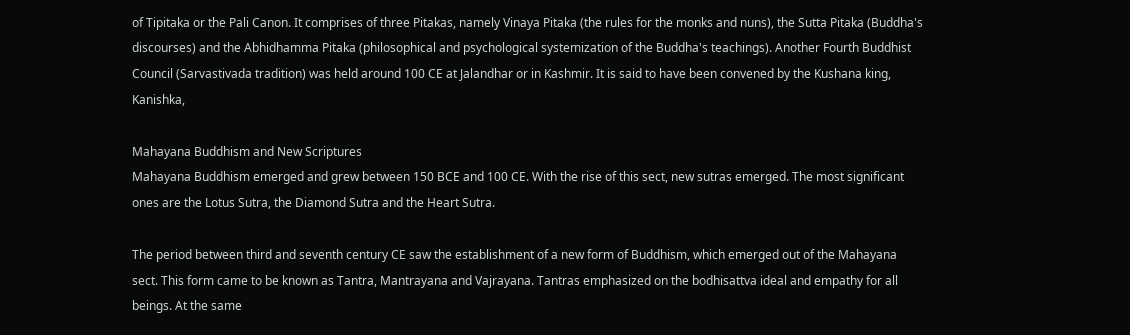of Tipitaka or the Pali Canon. It comprises of three Pitakas, namely Vinaya Pitaka (the rules for the monks and nuns), the Sutta Pitaka (Buddha's discourses) and the Abhidhamma Pitaka (philosophical and psychological systemization of the Buddha's teachings). Another Fourth Buddhist Council (Sarvastivada tradition) was held around 100 CE at Jalandhar or in Kashmir. It is said to have been convened by the Kushana king, Kanishka,

Mahayana Buddhism and New Scriptures
Mahayana Buddhism emerged and grew between 150 BCE and 100 CE. With the rise of this sect, new sutras emerged. The most significant ones are the Lotus Sutra, the Diamond Sutra and the Heart Sutra.

The period between third and seventh century CE saw the establishment of a new form of Buddhism, which emerged out of the Mahayana sect. This form came to be known as Tantra, Mantrayana and Vajrayana. Tantras emphasized on the bodhisattva ideal and empathy for all beings. At the same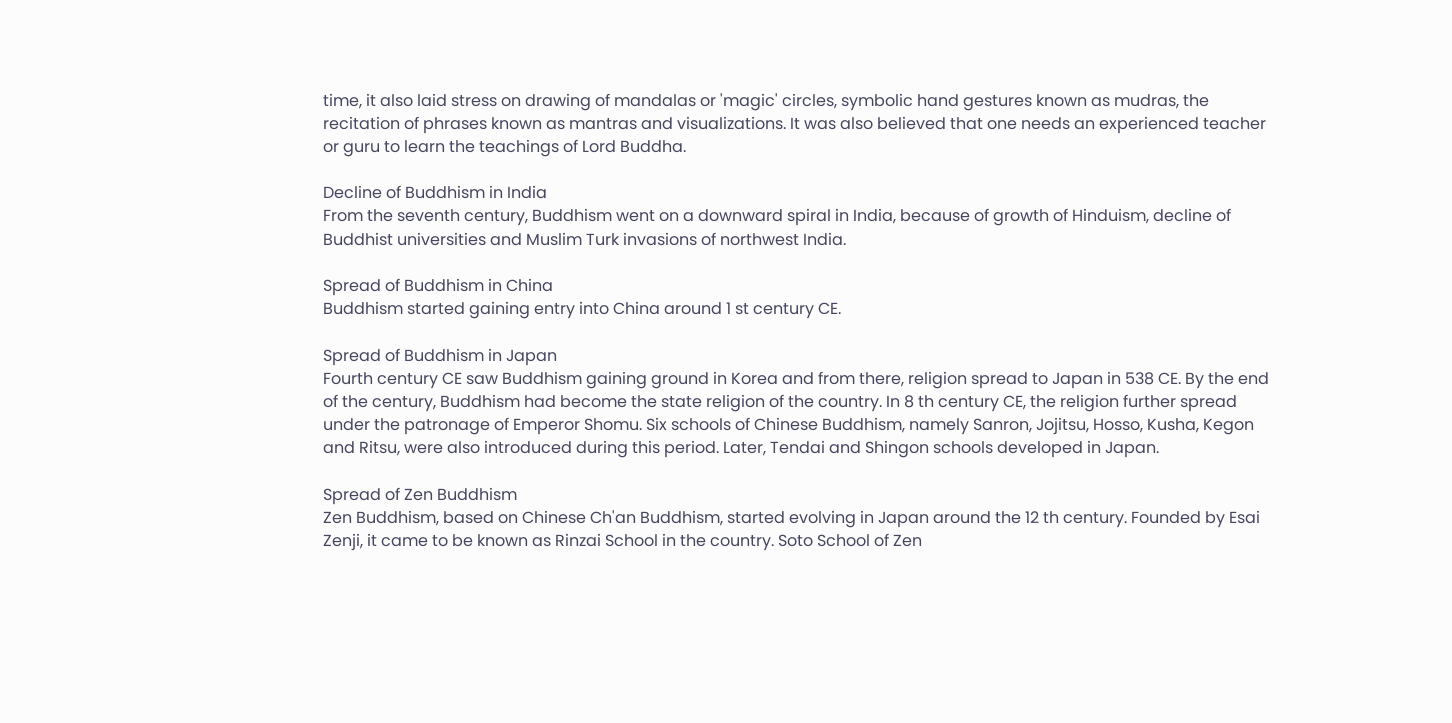time, it also laid stress on drawing of mandalas or 'magic' circles, symbolic hand gestures known as mudras, the recitation of phrases known as mantras and visualizations. It was also believed that one needs an experienced teacher or guru to learn the teachings of Lord Buddha.

Decline of Buddhism in India
From the seventh century, Buddhism went on a downward spiral in India, because of growth of Hinduism, decline of Buddhist universities and Muslim Turk invasions of northwest India.

Spread of Buddhism in China
Buddhism started gaining entry into China around 1 st century CE.

Spread of Buddhism in Japan
Fourth century CE saw Buddhism gaining ground in Korea and from there, religion spread to Japan in 538 CE. By the end of the century, Buddhism had become the state religion of the country. In 8 th century CE, the religion further spread under the patronage of Emperor Shomu. Six schools of Chinese Buddhism, namely Sanron, Jojitsu, Hosso, Kusha, Kegon and Ritsu, were also introduced during this period. Later, Tendai and Shingon schools developed in Japan.

Spread of Zen Buddhism
Zen Buddhism, based on Chinese Ch'an Buddhism, started evolving in Japan around the 12 th century. Founded by Esai Zenji, it came to be known as Rinzai School in the country. Soto School of Zen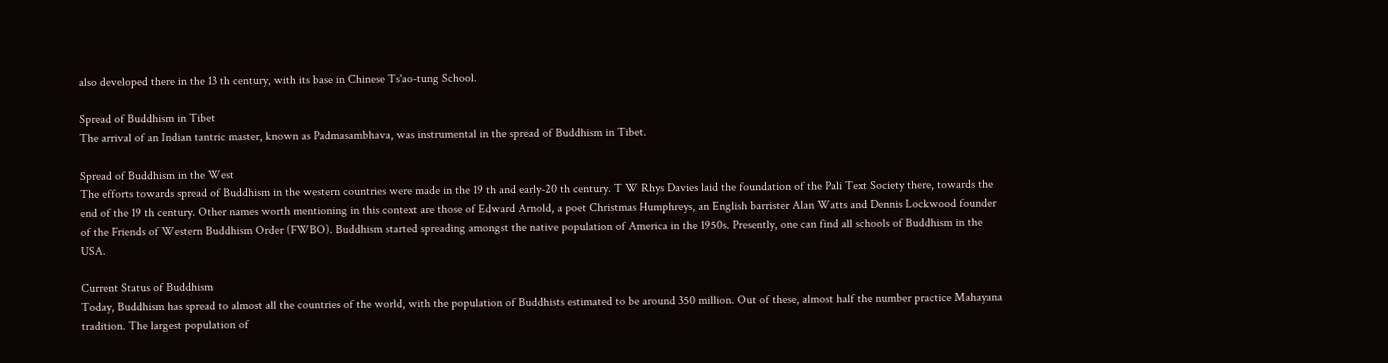also developed there in the 13 th century, with its base in Chinese Ts'ao-tung School.

Spread of Buddhism in Tibet
The arrival of an Indian tantric master, known as Padmasambhava, was instrumental in the spread of Buddhism in Tibet.

Spread of Buddhism in the West
The efforts towards spread of Buddhism in the western countries were made in the 19 th and early-20 th century. T W Rhys Davies laid the foundation of the Pali Text Society there, towards the end of the 19 th century. Other names worth mentioning in this context are those of Edward Arnold, a poet Christmas Humphreys, an English barrister Alan Watts and Dennis Lockwood founder of the Friends of Western Buddhism Order (FWBO). Buddhism started spreading amongst the native population of America in the 1950s. Presently, one can find all schools of Buddhism in the USA.

Current Status of Buddhism
Today, Buddhism has spread to almost all the countries of the world, with the population of Buddhists estimated to be around 350 million. Out of these, almost half the number practice Mahayana tradition. The largest population of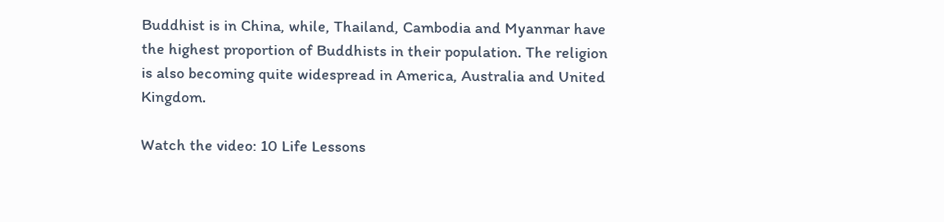Buddhist is in China, while, Thailand, Cambodia and Myanmar have the highest proportion of Buddhists in their population. The religion is also becoming quite widespread in America, Australia and United Kingdom.

Watch the video: 10 Life Lessons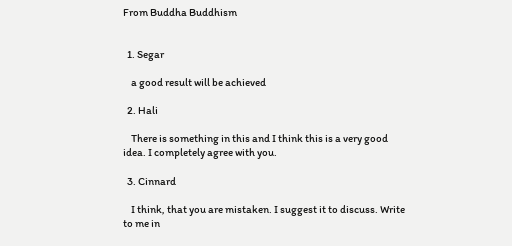From Buddha Buddhism


  1. Segar

    a good result will be achieved

  2. Hali

    There is something in this and I think this is a very good idea. I completely agree with you.

  3. Cinnard

    I think, that you are mistaken. I suggest it to discuss. Write to me in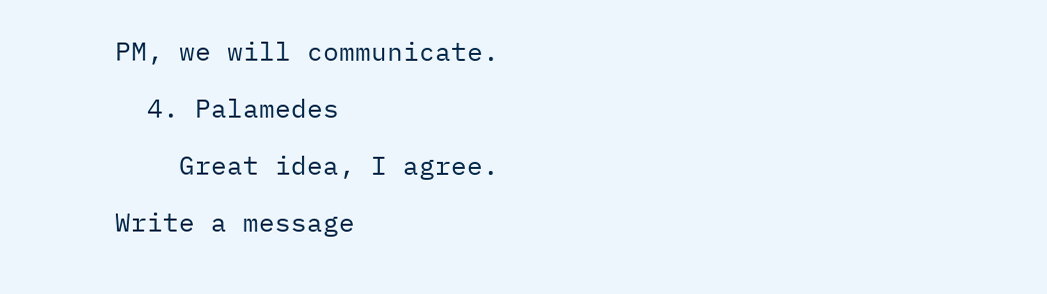PM, we will communicate.

  4. Palamedes

    Great idea, I agree.

Write a message